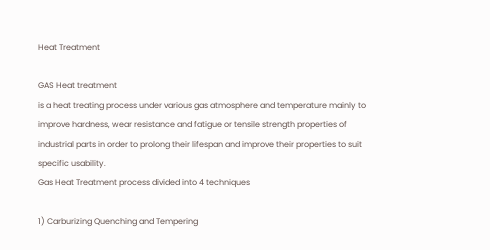Heat Treatment

GAS Heat treatment
is a heat treating process under various gas atmosphere and temperature mainly to improve hardness, wear resistance and fatigue or tensile strength properties of industrial parts in order to prolong their lifespan and improve their properties to suit specific usability.
Gas Heat Treatment process divided into 4 techniques

1) Carburizing Quenching and Tempering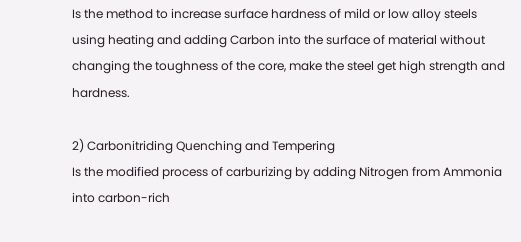Is the method to increase surface hardness of mild or low alloy steels using heating and adding Carbon into the surface of material without changing the toughness of the core, make the steel get high strength and hardness.

2) Carbonitriding Quenching and Tempering
Is the modified process of carburizing by adding Nitrogen from Ammonia into carbon-rich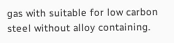gas with suitable for low carbon steel without alloy containing.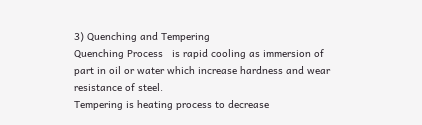3) Quenching and Tempering
Quenching Process   is rapid cooling as immersion of part in oil or water which increase hardness and wear resistance of steel.
Tempering is heating process to decrease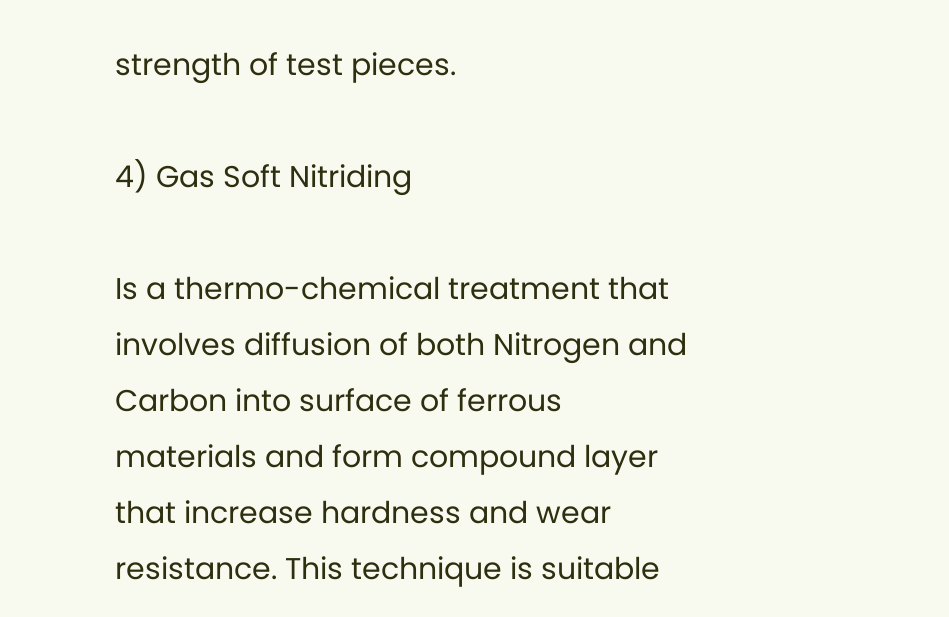strength of test pieces.

4) Gas Soft Nitriding

Is a thermo-chemical treatment that involves diffusion of both Nitrogen and Carbon into surface of ferrous materials and form compound layer that increase hardness and wear resistance. This technique is suitable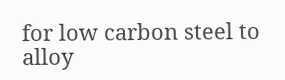for low carbon steel to alloy